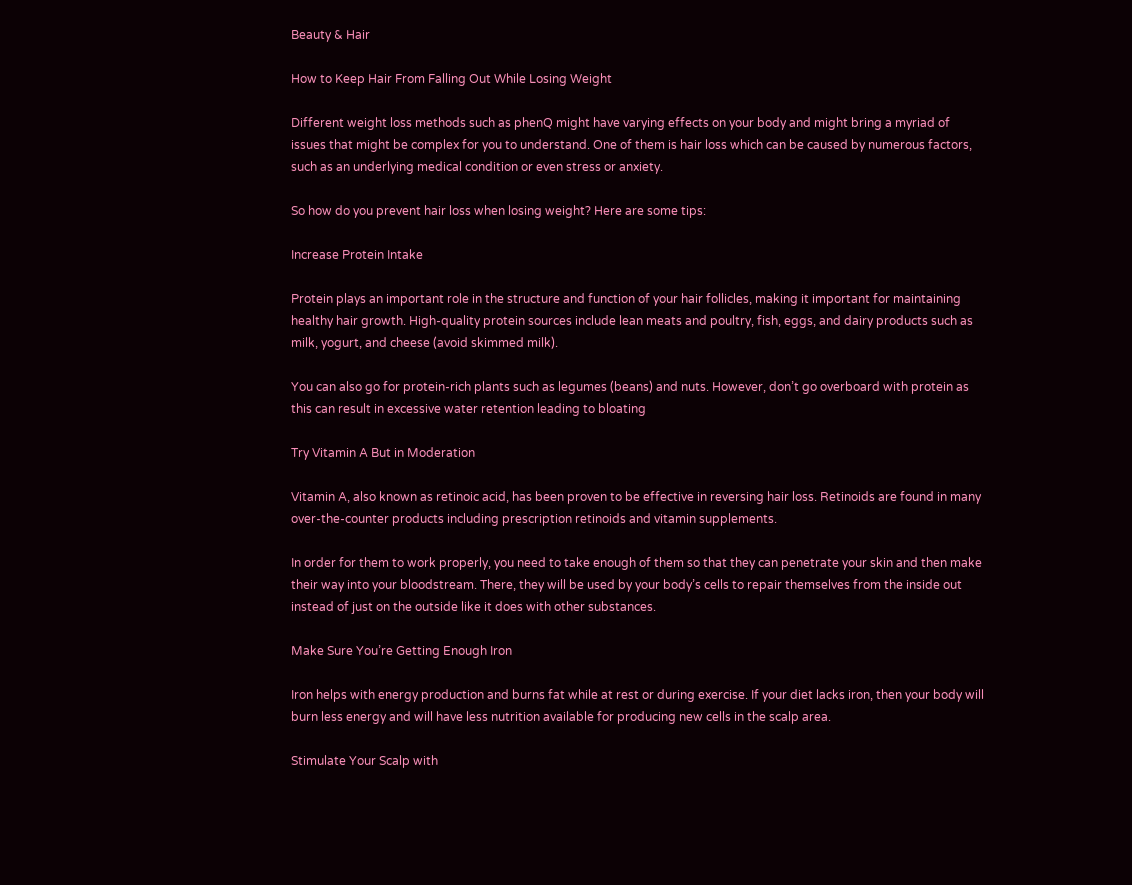Beauty & Hair

How to Keep Hair From Falling Out While Losing Weight

Different weight loss methods such as phenQ might have varying effects on your body and might bring a myriad of issues that might be complex for you to understand. One of them is hair loss which can be caused by numerous factors, such as an underlying medical condition or even stress or anxiety.

So how do you prevent hair loss when losing weight? Here are some tips:

Increase Protein Intake

Protein plays an important role in the structure and function of your hair follicles, making it important for maintaining healthy hair growth. High-quality protein sources include lean meats and poultry, fish, eggs, and dairy products such as milk, yogurt, and cheese (avoid skimmed milk).

You can also go for protein-rich plants such as legumes (beans) and nuts. However, don’t go overboard with protein as this can result in excessive water retention leading to bloating

Try Vitamin A But in Moderation

Vitamin A, also known as retinoic acid, has been proven to be effective in reversing hair loss. Retinoids are found in many over-the-counter products including prescription retinoids and vitamin supplements.

In order for them to work properly, you need to take enough of them so that they can penetrate your skin and then make their way into your bloodstream. There, they will be used by your body’s cells to repair themselves from the inside out instead of just on the outside like it does with other substances.

Make Sure You’re Getting Enough Iron

Iron helps with energy production and burns fat while at rest or during exercise. If your diet lacks iron, then your body will burn less energy and will have less nutrition available for producing new cells in the scalp area.

Stimulate Your Scalp with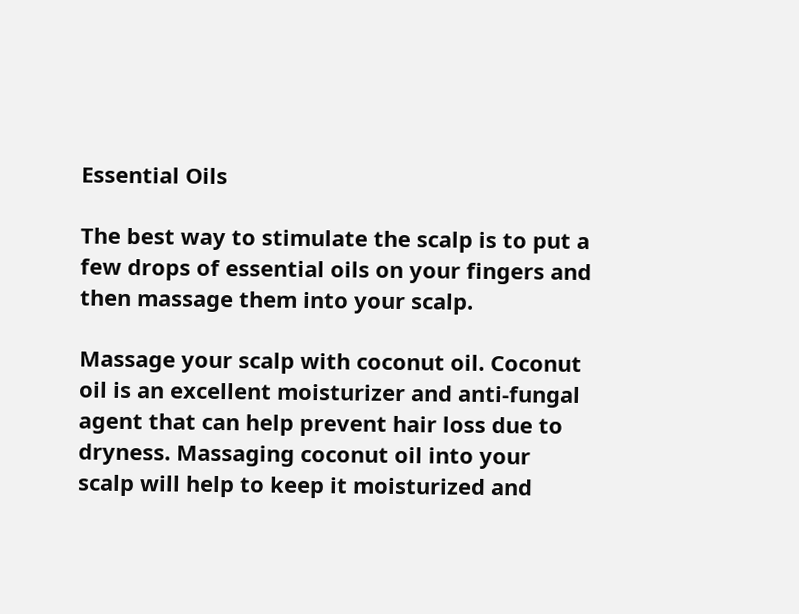Essential Oils

The best way to stimulate the scalp is to put a few drops of essential oils on your fingers and then massage them into your scalp.

Massage your scalp with coconut oil. Coconut oil is an excellent moisturizer and anti-fungal agent that can help prevent hair loss due to dryness. Massaging coconut oil into your scalp will help to keep it moisturized and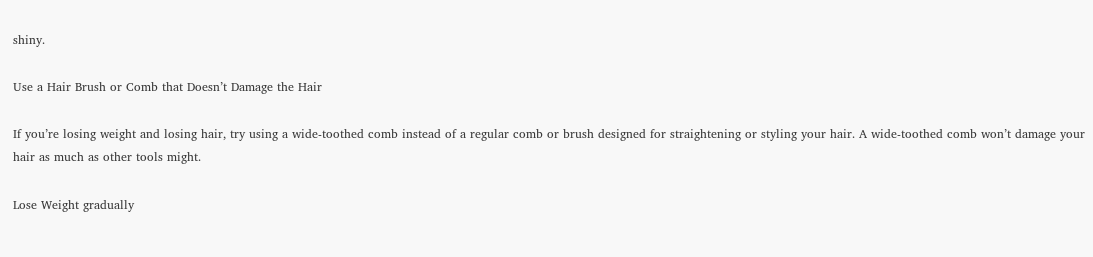shiny.

Use a Hair Brush or Comb that Doesn’t Damage the Hair

If you’re losing weight and losing hair, try using a wide-toothed comb instead of a regular comb or brush designed for straightening or styling your hair. A wide-toothed comb won’t damage your hair as much as other tools might.

Lose Weight gradually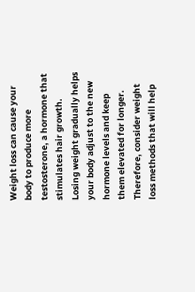Weight loss can cause your body to produce more testosterone, a hormone that stimulates hair growth. Losing weight gradually helps your body adjust to the new hormone levels and keep them elevated for longer. Therefore, consider weight loss methods that will help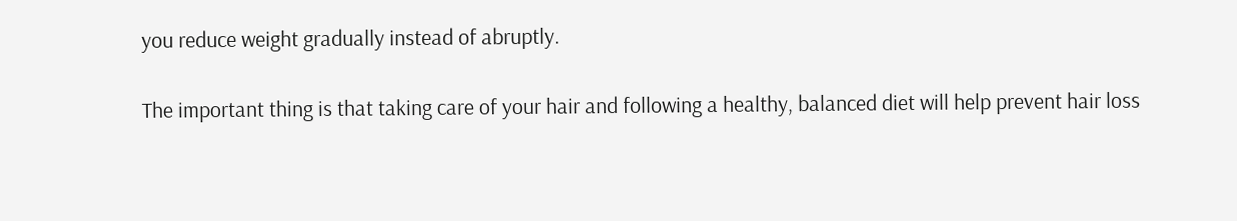you reduce weight gradually instead of abruptly.

The important thing is that taking care of your hair and following a healthy, balanced diet will help prevent hair loss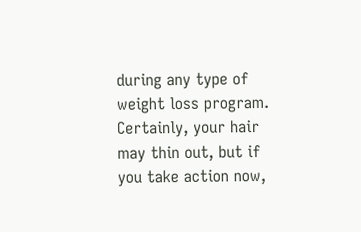during any type of weight loss program. Certainly, your hair may thin out, but if you take action now,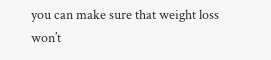you can make sure that weight loss won’t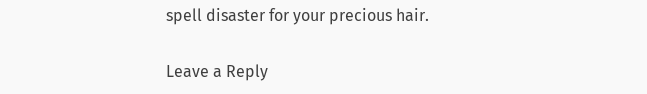spell disaster for your precious hair.

Leave a Reply